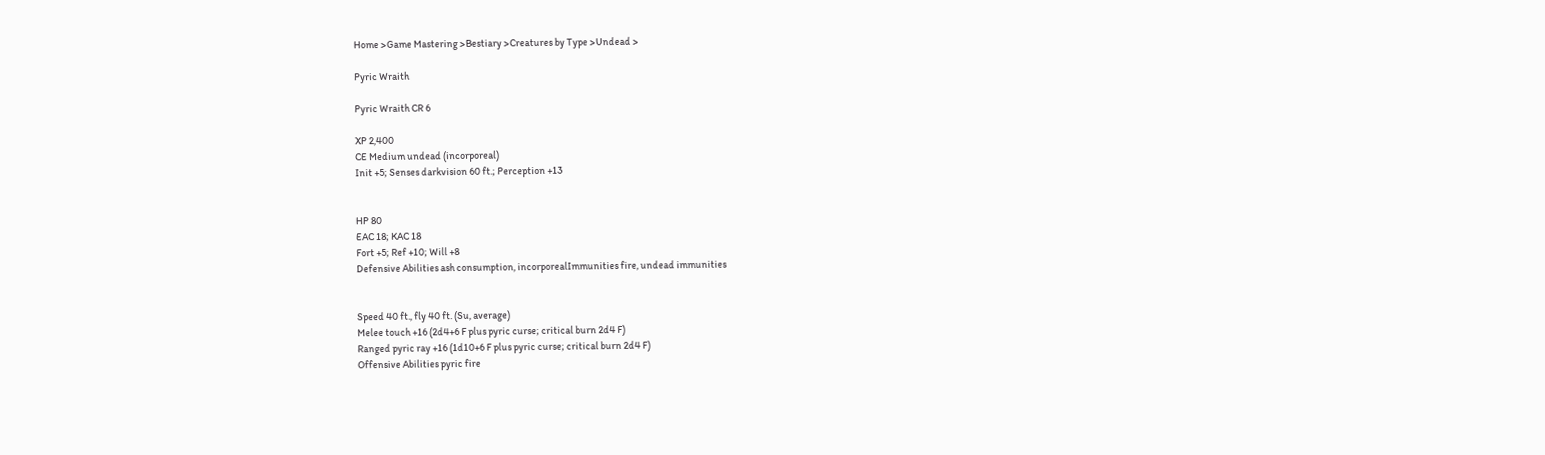Home >Game Mastering >Bestiary >Creatures by Type >Undead >

Pyric Wraith

Pyric Wraith CR 6

XP 2,400
CE Medium undead (incorporeal)
Init +5; Senses darkvision 60 ft.; Perception +13


HP 80
EAC 18; KAC 18
Fort +5; Ref +10; Will +8
Defensive Abilities ash consumption, incorporealImmunities fire, undead immunities


Speed 40 ft., fly 40 ft. (Su, average)
Melee touch +16 (2d4+6 F plus pyric curse; critical burn 2d4 F)
Ranged pyric ray +16 (1d10+6 F plus pyric curse; critical burn 2d4 F)
Offensive Abilities pyric fire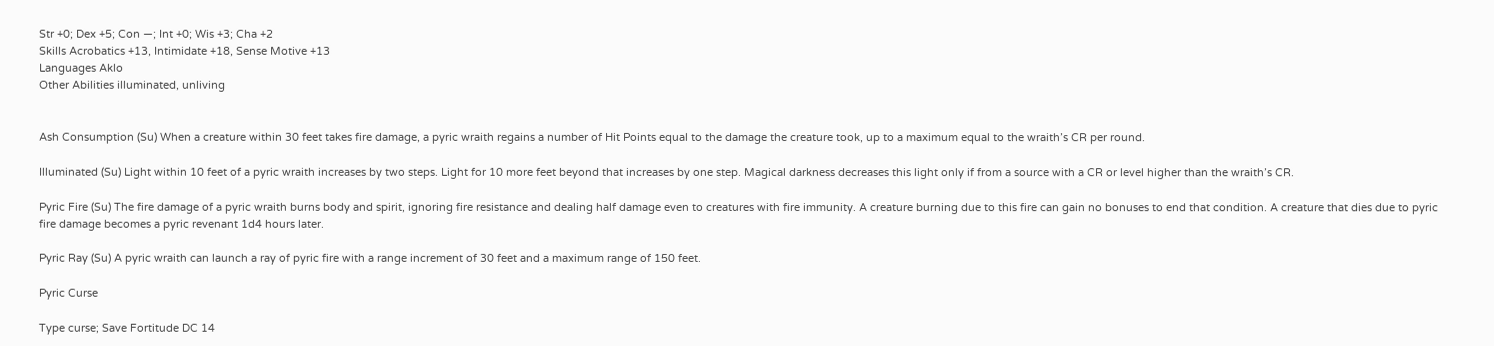Str +0; Dex +5; Con —; Int +0; Wis +3; Cha +2
Skills Acrobatics +13, Intimidate +18, Sense Motive +13
Languages Aklo
Other Abilities illuminated, unliving


Ash Consumption (Su) When a creature within 30 feet takes fire damage, a pyric wraith regains a number of Hit Points equal to the damage the creature took, up to a maximum equal to the wraith’s CR per round.

Illuminated (Su) Light within 10 feet of a pyric wraith increases by two steps. Light for 10 more feet beyond that increases by one step. Magical darkness decreases this light only if from a source with a CR or level higher than the wraith’s CR.

Pyric Fire (Su) The fire damage of a pyric wraith burns body and spirit, ignoring fire resistance and dealing half damage even to creatures with fire immunity. A creature burning due to this fire can gain no bonuses to end that condition. A creature that dies due to pyric fire damage becomes a pyric revenant 1d4 hours later.

Pyric Ray (Su) A pyric wraith can launch a ray of pyric fire with a range increment of 30 feet and a maximum range of 150 feet.

Pyric Curse

Type curse; Save Fortitude DC 14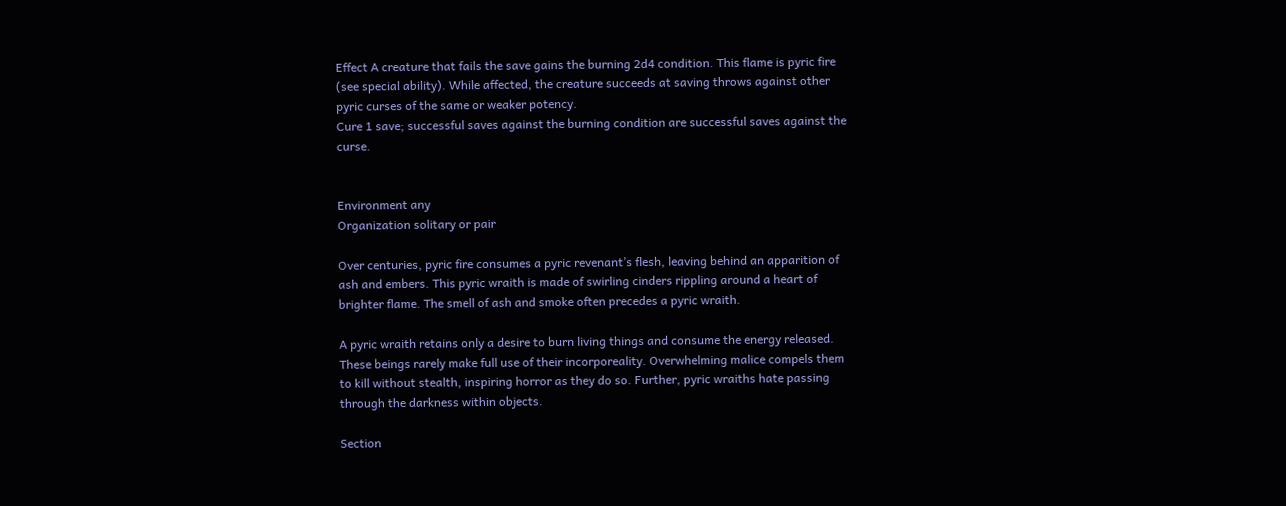Effect A creature that fails the save gains the burning 2d4 condition. This flame is pyric fire (see special ability). While affected, the creature succeeds at saving throws against other pyric curses of the same or weaker potency.
Cure 1 save; successful saves against the burning condition are successful saves against the curse.


Environment any
Organization solitary or pair

Over centuries, pyric fire consumes a pyric revenant’s flesh, leaving behind an apparition of ash and embers. This pyric wraith is made of swirling cinders rippling around a heart of brighter flame. The smell of ash and smoke often precedes a pyric wraith.

A pyric wraith retains only a desire to burn living things and consume the energy released. These beings rarely make full use of their incorporeality. Overwhelming malice compels them to kill without stealth, inspiring horror as they do so. Further, pyric wraiths hate passing through the darkness within objects.

Section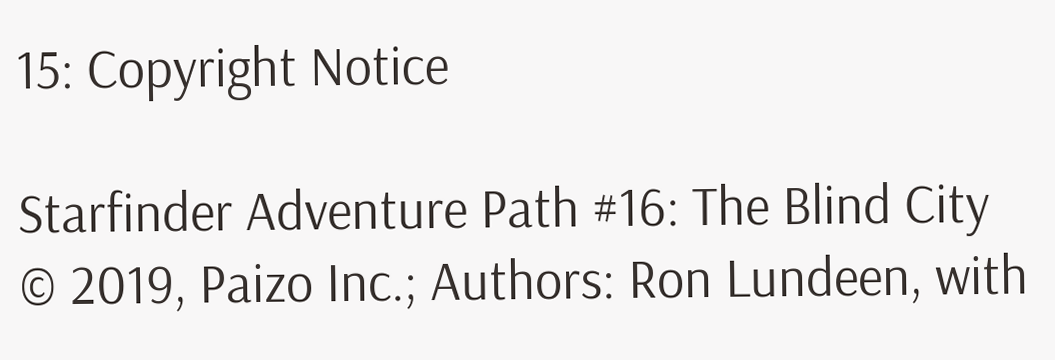15: Copyright Notice

Starfinder Adventure Path #16: The Blind City © 2019, Paizo Inc.; Authors: Ron Lundeen, with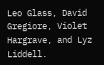Leo Glass, David Gregiore, Violet Hargrave, and Lyz Liddell.